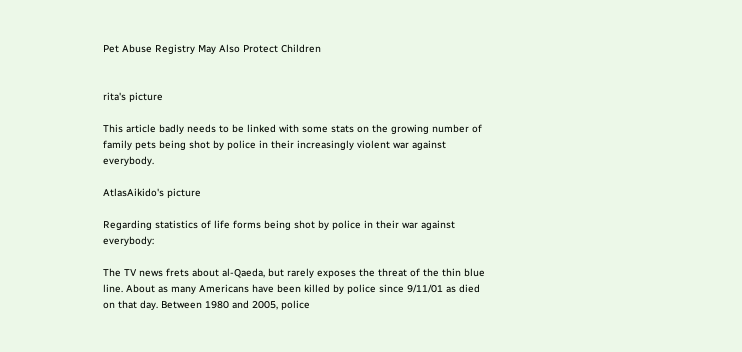Pet Abuse Registry May Also Protect Children


rita's picture

This article badly needs to be linked with some stats on the growing number of family pets being shot by police in their increasingly violent war against everybody.

AtlasAikido's picture

Regarding statistics of life forms being shot by police in their war against everybody:

The TV news frets about al-Qaeda, but rarely exposes the threat of the thin blue line. About as many Americans have been killed by police since 9/11/01 as died on that day. Between 1980 and 2005, police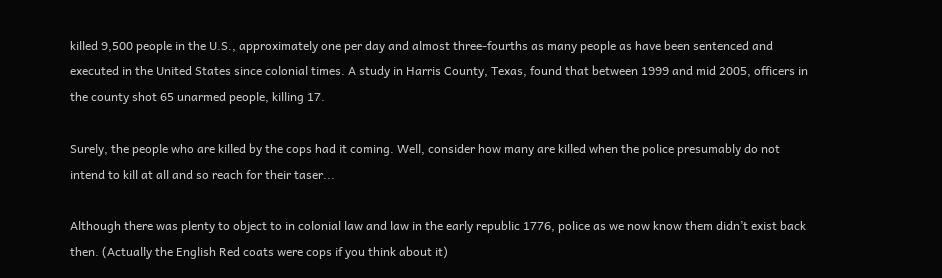killed 9,500 people in the U.S., approximately one per day and almost three-fourths as many people as have been sentenced and executed in the United States since colonial times. A study in Harris County, Texas, found that between 1999 and mid 2005, officers in the county shot 65 unarmed people, killing 17.

Surely, the people who are killed by the cops had it coming. Well, consider how many are killed when the police presumably do not intend to kill at all and so reach for their taser...

Although there was plenty to object to in colonial law and law in the early republic 1776, police as we now know them didn’t exist back then. (Actually the English Red coats were cops if you think about it)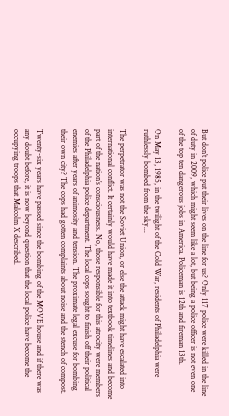But don’t police put their lives on the line for us? Only 117 police were killed in the line of duty in 2009, which might seem like a lot, but being a police officer is not even one of the top ten dangerous jobs in America. Policeman is 12th and fireman 13th.

On May 13, 1985, in the twilight of the Cold War, residents of Philadelphia were ruthlessly bombed from the sky...

The perpetrator was not the Soviet Union, or else the attack might have escalated into international conflict. It certainly would have made it into textbook timelines and become part of the nation’s consciousness. No, those responsible for this atrocity were members of the Philadelphia police department. The local cops sought to finish off their political enemies after years of animosity and tension. The proximate legal excuse for bombing their own city? The cops had gotten complaints about noise and the stench of compost.

Twenty-six years have passed since the bombing of the MOVE house and if there was any doubt before, it is now beyond question that the local police have become the occupying troops that Malcolm X described.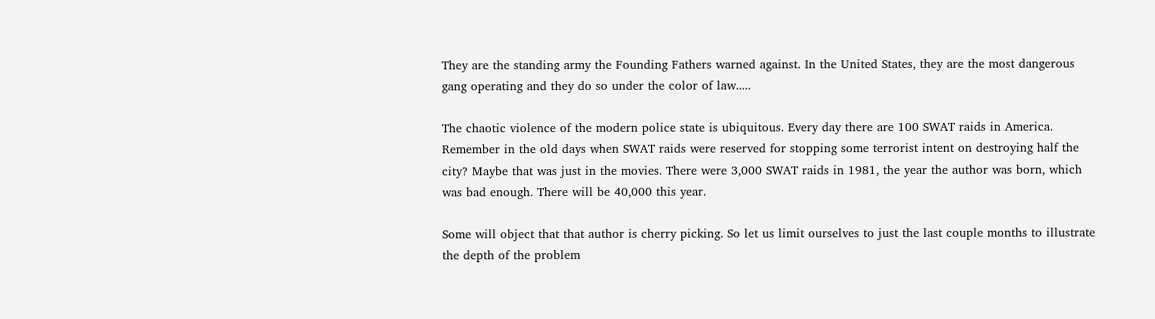They are the standing army the Founding Fathers warned against. In the United States, they are the most dangerous gang operating and they do so under the color of law.....

The chaotic violence of the modern police state is ubiquitous. Every day there are 100 SWAT raids in America. Remember in the old days when SWAT raids were reserved for stopping some terrorist intent on destroying half the city? Maybe that was just in the movies. There were 3,000 SWAT raids in 1981, the year the author was born, which was bad enough. There will be 40,000 this year.

Some will object that that author is cherry picking. So let us limit ourselves to just the last couple months to illustrate the depth of the problem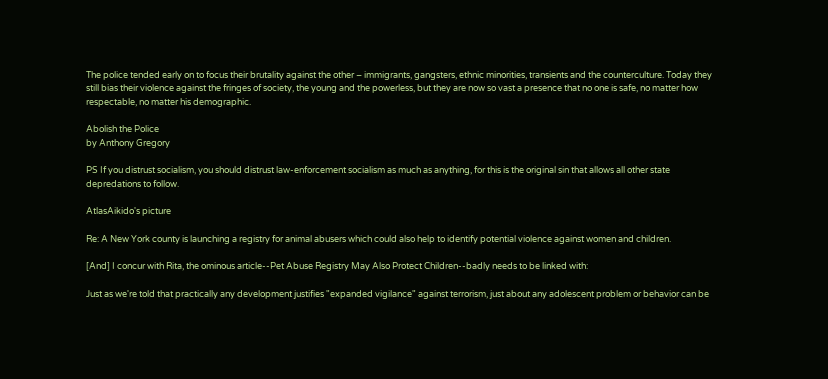The police tended early on to focus their brutality against the other – immigrants, gangsters, ethnic minorities, transients and the counterculture. Today they still bias their violence against the fringes of society, the young and the powerless, but they are now so vast a presence that no one is safe, no matter how respectable, no matter his demographic.

Abolish the Police
by Anthony Gregory

PS If you distrust socialism, you should distrust law-enforcement socialism as much as anything, for this is the original sin that allows all other state depredations to follow.

AtlasAikido's picture

Re: A New York county is launching a registry for animal abusers which could also help to identify potential violence against women and children.

[And] I concur with Rita, the ominous article--Pet Abuse Registry May Also Protect Children--badly needs to be linked with:

Just as we're told that practically any development justifies "expanded vigilance" against terrorism, just about any adolescent problem or behavior can be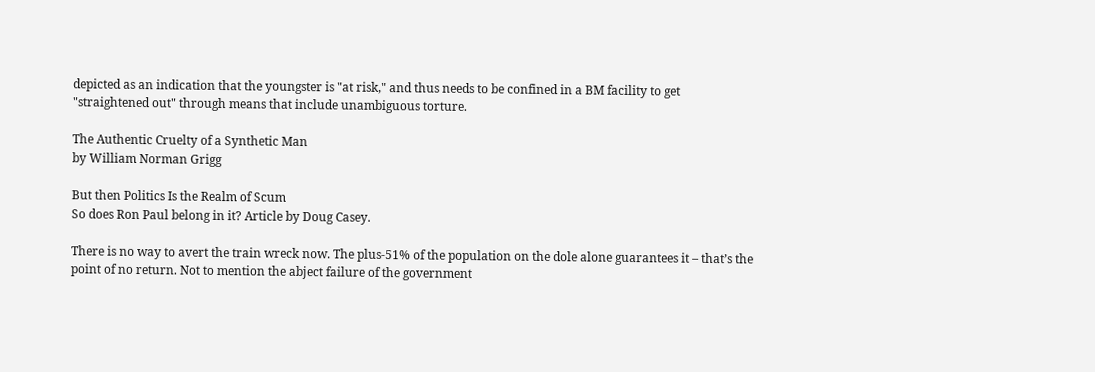depicted as an indication that the youngster is "at risk," and thus needs to be confined in a BM facility to get "straightened out" through means that include unambiguous torture.

The Authentic Cruelty of a Synthetic Man
by William Norman Grigg

But then Politics Is the Realm of Scum
So does Ron Paul belong in it? Article by Doug Casey.

There is no way to avert the train wreck now. The plus-51% of the population on the dole alone guarantees it – that’s the point of no return. Not to mention the abject failure of the government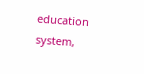education system,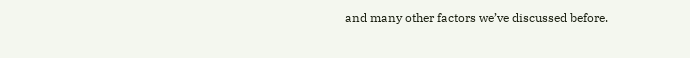and many other factors we’ve discussed before.